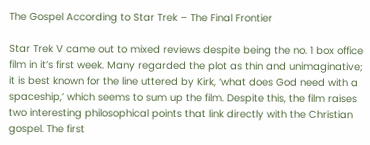The Gospel According to Star Trek – The Final Frontier

Star Trek V came out to mixed reviews despite being the no. 1 box office film in it’s first week. Many regarded the plot as thin and unimaginative; it is best known for the line uttered by Kirk, ‘what does God need with a spaceship,’ which seems to sum up the film. Despite this, the film raises two interesting philosophical points that link directly with the Christian gospel. The first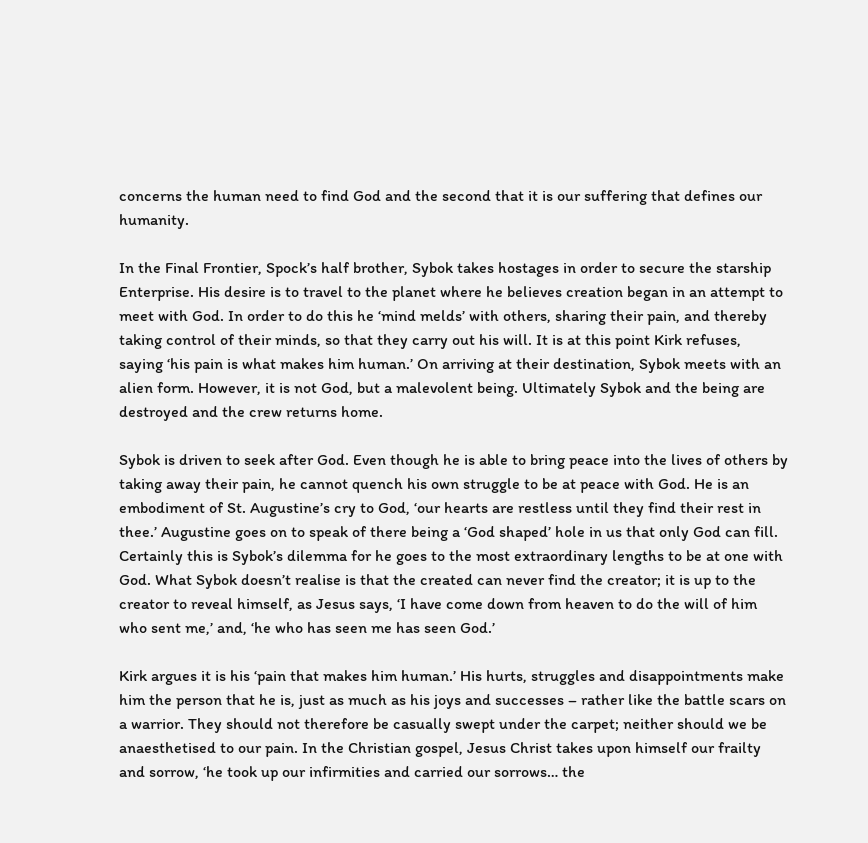concerns the human need to find God and the second that it is our suffering that defines our humanity.

In the Final Frontier, Spock’s half brother, Sybok takes hostages in order to secure the starship Enterprise. His desire is to travel to the planet where he believes creation began in an attempt to meet with God. In order to do this he ‘mind melds’ with others, sharing their pain, and thereby taking control of their minds, so that they carry out his will. It is at this point Kirk refuses, saying ‘his pain is what makes him human.’ On arriving at their destination, Sybok meets with an alien form. However, it is not God, but a malevolent being. Ultimately Sybok and the being are destroyed and the crew returns home.

Sybok is driven to seek after God. Even though he is able to bring peace into the lives of others by taking away their pain, he cannot quench his own struggle to be at peace with God. He is an embodiment of St. Augustine’s cry to God, ‘our hearts are restless until they find their rest in thee.’ Augustine goes on to speak of there being a ‘God shaped’ hole in us that only God can fill. Certainly this is Sybok’s dilemma for he goes to the most extraordinary lengths to be at one with God. What Sybok doesn’t realise is that the created can never find the creator; it is up to the creator to reveal himself, as Jesus says, ‘I have come down from heaven to do the will of him who sent me,’ and, ‘he who has seen me has seen God.’

Kirk argues it is his ‘pain that makes him human.’ His hurts, struggles and disappointments make him the person that he is, just as much as his joys and successes – rather like the battle scars on a warrior. They should not therefore be casually swept under the carpet; neither should we be anaesthetised to our pain. In the Christian gospel, Jesus Christ takes upon himself our frailty and sorrow, ‘he took up our infirmities and carried our sorrows… the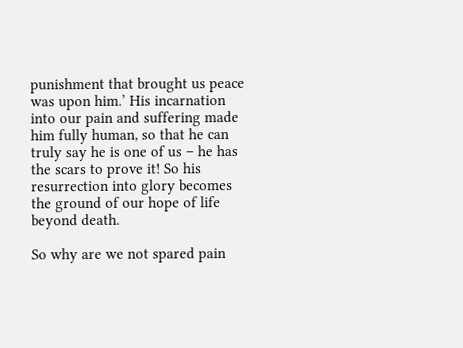punishment that brought us peace was upon him.’ His incarnation into our pain and suffering made him fully human, so that he can truly say he is one of us – he has the scars to prove it! So his resurrection into glory becomes the ground of our hope of life beyond death.

So why are we not spared pain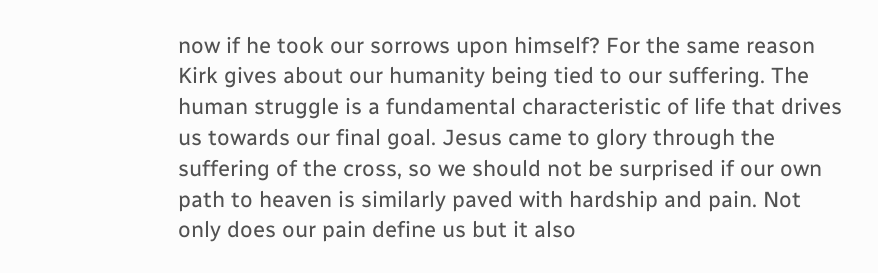now if he took our sorrows upon himself? For the same reason Kirk gives about our humanity being tied to our suffering. The human struggle is a fundamental characteristic of life that drives us towards our final goal. Jesus came to glory through the suffering of the cross, so we should not be surprised if our own path to heaven is similarly paved with hardship and pain. Not only does our pain define us but it also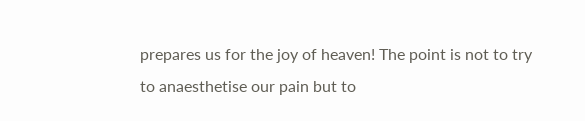prepares us for the joy of heaven! The point is not to try to anaesthetise our pain but to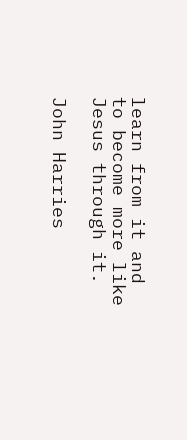learn from it and to become more like Jesus through it.

John Harries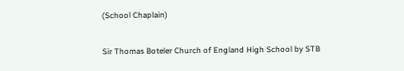(School Chaplain)

Sir Thomas Boteler Church of England High School by STB